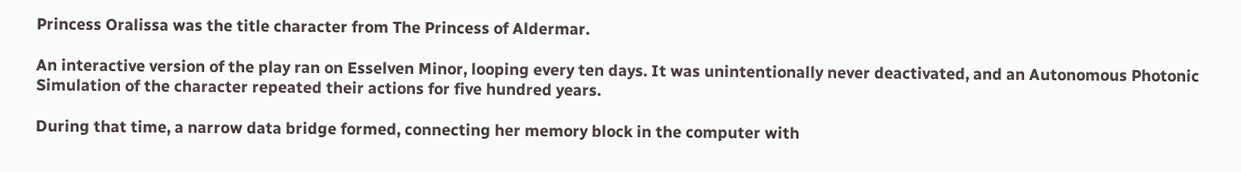Princess Oralissa was the title character from The Princess of Aldermar.

An interactive version of the play ran on Esselven Minor, looping every ten days. It was unintentionally never deactivated, and an Autonomous Photonic Simulation of the character repeated their actions for five hundred years.

During that time, a narrow data bridge formed, connecting her memory block in the computer with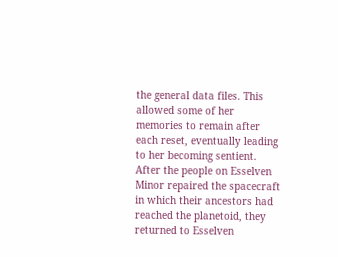the general data files. This allowed some of her memories to remain after each reset, eventually leading to her becoming sentient. After the people on Esselven Minor repaired the spacecraft in which their ancestors had reached the planetoid, they returned to Esselven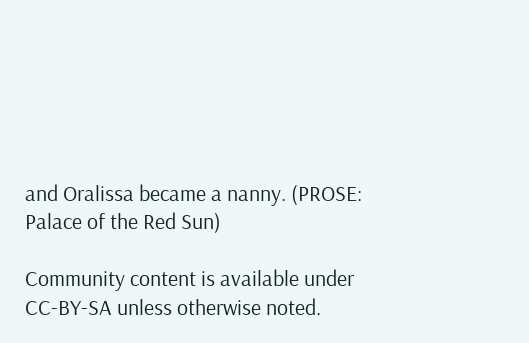and Oralissa became a nanny. (PROSE: Palace of the Red Sun)

Community content is available under CC-BY-SA unless otherwise noted.